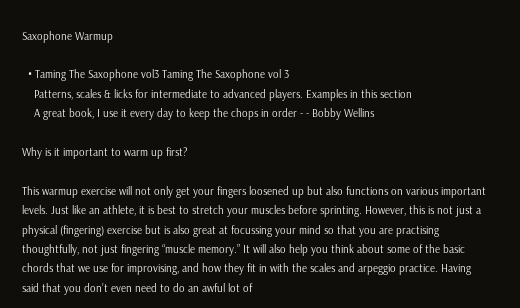Saxophone Warmup

  • Taming The Saxophone vol3 Taming The Saxophone vol 3
    Patterns, scales & licks for intermediate to advanced players. Examples in this section
    A great book, I use it every day to keep the chops in order - - Bobby Wellins

Why is it important to warm up first?

This warmup exercise will not only get your fingers loosened up but also functions on various important levels. Just like an athlete, it is best to stretch your muscles before sprinting. However, this is not just a physical (fingering) exercise but is also great at focussing your mind so that you are practising thoughtfully, not just fingering “muscle memory.” It will also help you think about some of the basic chords that we use for improvising, and how they fit in with the scales and arpeggio practice. Having said that you don’t even need to do an awful lot of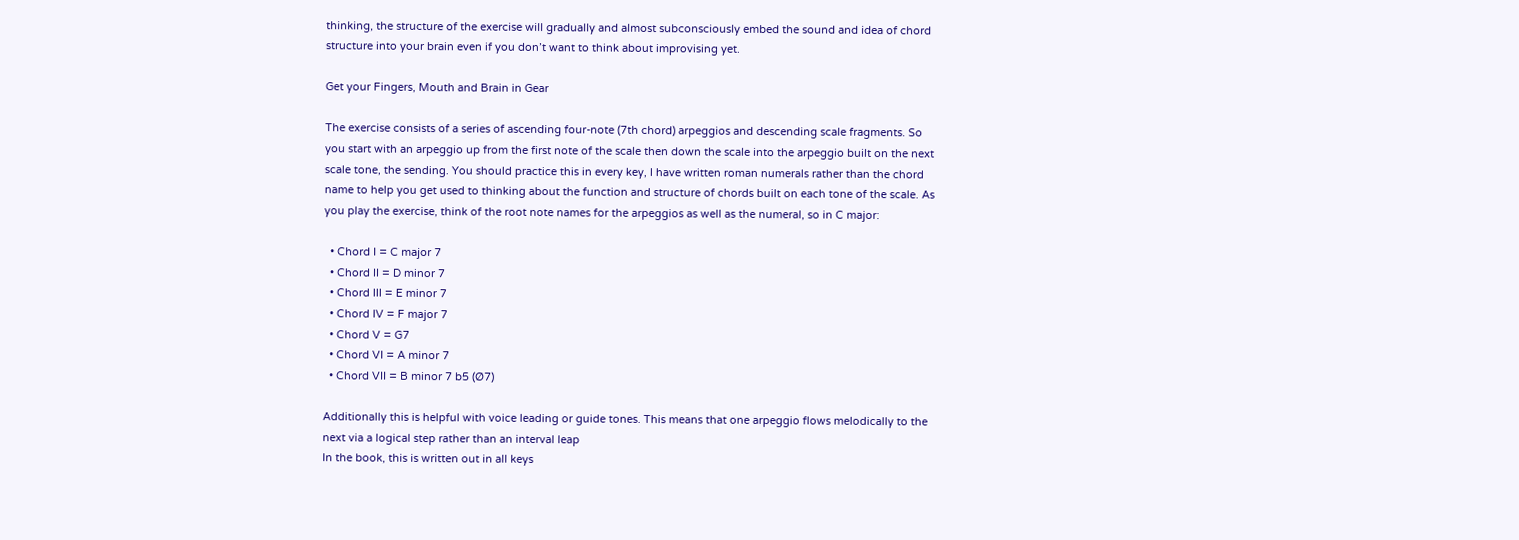thinking, the structure of the exercise will gradually and almost subconsciously embed the sound and idea of chord structure into your brain even if you don’t want to think about improvising yet.

Get your Fingers, Mouth and Brain in Gear

The exercise consists of a series of ascending four-note (7th chord) arpeggios and descending scale fragments. So you start with an arpeggio up from the first note of the scale then down the scale into the arpeggio built on the next scale tone, the sending. You should practice this in every key, I have written roman numerals rather than the chord name to help you get used to thinking about the function and structure of chords built on each tone of the scale. As you play the exercise, think of the root note names for the arpeggios as well as the numeral, so in C major:

  • Chord I = C major 7
  • Chord II = D minor 7
  • Chord III = E minor 7
  • Chord IV = F major 7
  • Chord V = G7
  • Chord VI = A minor 7
  • Chord VII = B minor 7 b5 (Ø7)

Additionally this is helpful with voice leading or guide tones. This means that one arpeggio flows melodically to the next via a logical step rather than an interval leap
In the book, this is written out in all keys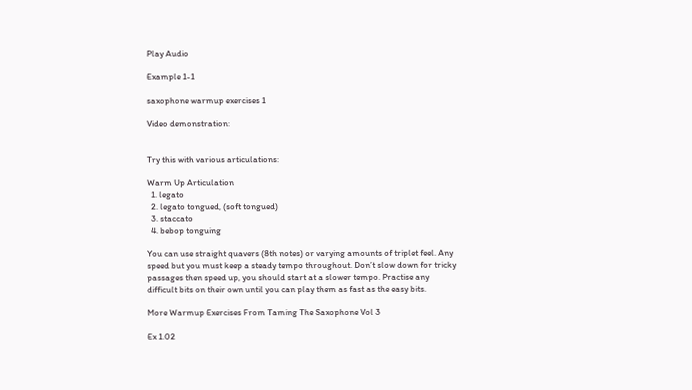Play Audio

Example 1-1

saxophone warmup exercises 1

Video demonstration:


Try this with various articulations:

Warm Up Articulation
  1. legato
  2. legato tongued, (soft tongued)
  3. staccato
  4. bebop tonguing

You can use straight quavers (8th notes) or varying amounts of triplet feel. Any speed but you must keep a steady tempo throughout. Don’t slow down for tricky passages then speed up, you should start at a slower tempo. Practise any difficult bits on their own until you can play them as fast as the easy bits.

More Warmup Exercises From Taming The Saxophone Vol 3

Ex 1.02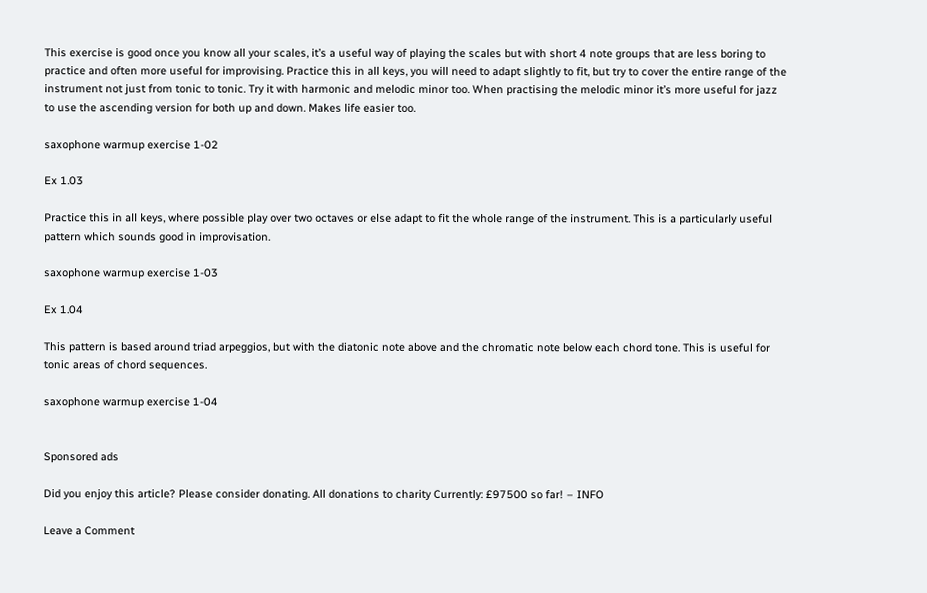This exercise is good once you know all your scales, it’s a useful way of playing the scales but with short 4 note groups that are less boring to practice and often more useful for improvising. Practice this in all keys, you will need to adapt slightly to fit, but try to cover the entire range of the instrument not just from tonic to tonic. Try it with harmonic and melodic minor too. When practising the melodic minor it’s more useful for jazz to use the ascending version for both up and down. Makes life easier too.

saxophone warmup exercise 1-02

Ex 1.03

Practice this in all keys, where possible play over two octaves or else adapt to fit the whole range of the instrument. This is a particularly useful pattern which sounds good in improvisation.

saxophone warmup exercise 1-03

Ex 1.04

This pattern is based around triad arpeggios, but with the diatonic note above and the chromatic note below each chord tone. This is useful for tonic areas of chord sequences.

saxophone warmup exercise 1-04


Sponsored ads

Did you enjoy this article? Please consider donating. All donations to charity Currently: £97500 so far! – INFO

Leave a Comment